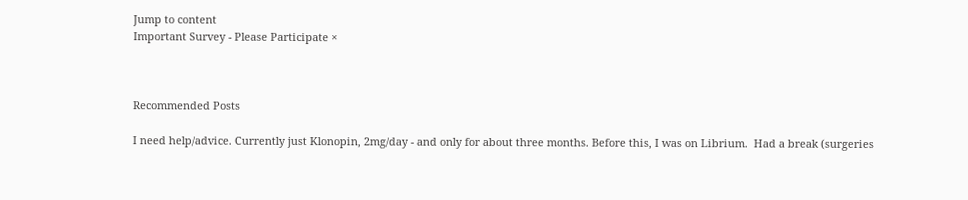Jump to content
Important Survey - Please Participate ×



Recommended Posts

I need help/advice. Currently just Klonopin, 2mg/day - and only for about three months. Before this, I was on Librium.  Had a break (surgeries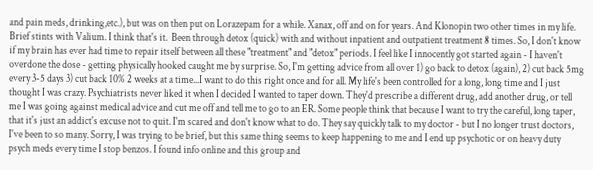and pain meds, drinking,etc.), but was on then put on Lorazepam for a while. Xanax, off and on for years. And Klonopin two other times in my life. Brief stints with Valium. I think that's it.  Been through detox (quick) with and without inpatient and outpatient treatment 8 times. So, I don't know if my brain has ever had time to repair itself between all these "treatment" and "detox" periods. I feel like I innocently got started again - I haven't overdone the dose - getting physically hooked caught me by surprise. So, I'm getting advice from all over 1) go back to detox (again), 2) cut back 5mg every 3-5 days 3) cut back 10% 2 weeks at a time...I want to do this right once and for all. My life's been controlled for a long, long time and I just thought I was crazy. Psychiatrists never liked it when I decided I wanted to taper down. They'd prescribe a different drug, add another drug, or tell me I was going against medical advice and cut me off and tell me to go to an ER. Some people think that because I want to try the careful, long taper, that it's just an addict's excuse not to quit. I'm scared and don't know what to do. They say quickly talk to my doctor - but I no longer trust doctors, I've been to so many. Sorry, I was trying to be brief, but this same thing seems to keep happening to me and I end up psychotic or on heavy duty psych meds every time I stop benzos. I found info online and this group and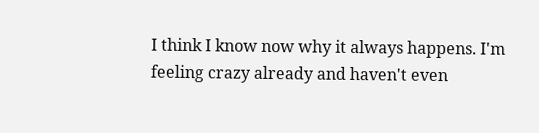I think I know now why it always happens. I'm feeling crazy already and haven't even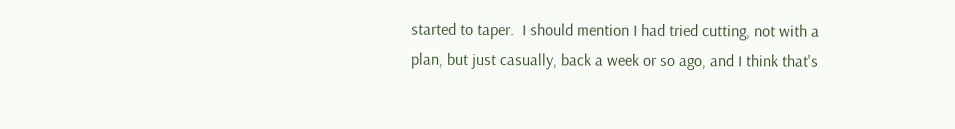started to taper.  I should mention I had tried cutting, not with a plan, but just casually, back a week or so ago, and I think that's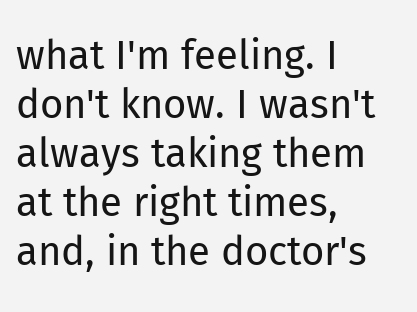what I'm feeling. I don't know. I wasn't always taking them at the right times, and, in the doctor's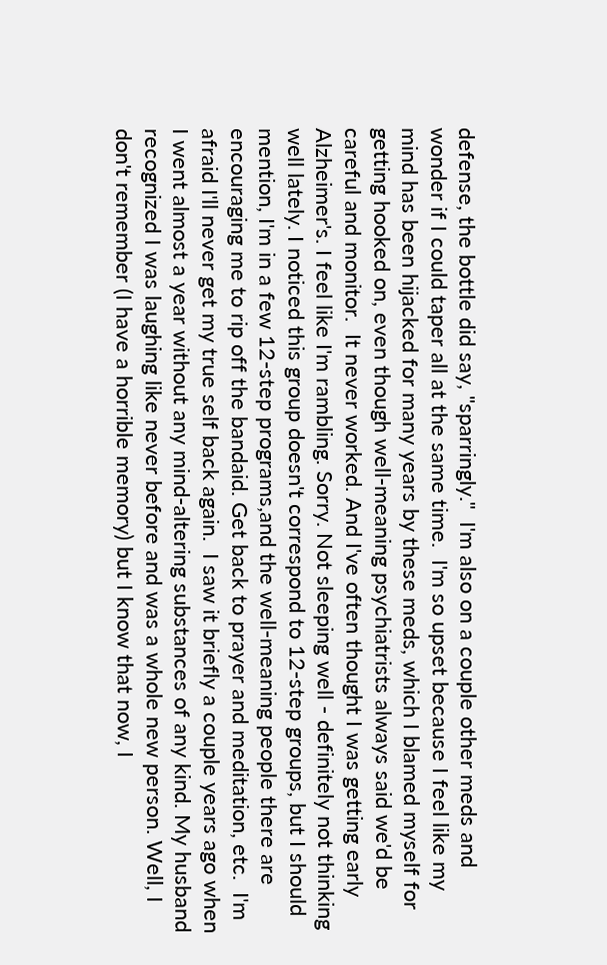defense, the bottle did say, "sparringly."  I'm also on a couple other meds and wonder if I could taper all at the same time.  I'm so upset because I feel like my mind has been hijacked for many years by these meds, which I blamed myself for getting hooked on, even though well-meaning psychiatrists always said we'd be careful and monitor.  It never worked. And I've often thought I was getting early Alzheimer's. I feel like I'm rambling. Sorry. Not sleeping well - definitely not thinking well lately. I noticed this group doesn't correspond to 12-step groups, but I should mention, I'm in a few 12-step programs,and the well-meaning people there are encouraging me to rip off the bandaid. Get back to prayer and meditation, etc.  I'm afraid I'll never get my true self back again.  I saw it briefly a couple years ago when I went almost a year without any mind-altering substances of any kind. My husband recognized I was laughing like never before and was a whole new person. Well, I don't remember (I have a horrible memory) but I know that now, I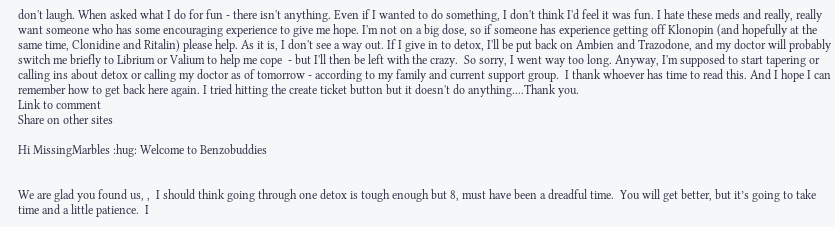don't laugh. When asked what I do for fun - there isn't anything. Even if I wanted to do something, I don't think I'd feel it was fun. I hate these meds and really, really want someone who has some encouraging experience to give me hope. I'm not on a big dose, so if someone has experience getting off Klonopin (and hopefully at the same time, Clonidine and Ritalin) please help. As it is, I don't see a way out. If I give in to detox, I'll be put back on Ambien and Trazodone, and my doctor will probably switch me briefly to Librium or Valium to help me cope  - but I'll then be left with the crazy.  So sorry, I went way too long. Anyway, I'm supposed to start tapering or calling ins about detox or calling my doctor as of tomorrow - according to my family and current support group.  I thank whoever has time to read this. And I hope I can remember how to get back here again. I tried hitting the create ticket button but it doesn't do anything....Thank you.
Link to comment
Share on other sites

Hi MissingMarbles :hug: Welcome to Benzobuddies


We are glad you found us, ,  I should think going through one detox is tough enough but 8, must have been a dreadful time.  You will get better, but it’s going to take time and a little patience.  I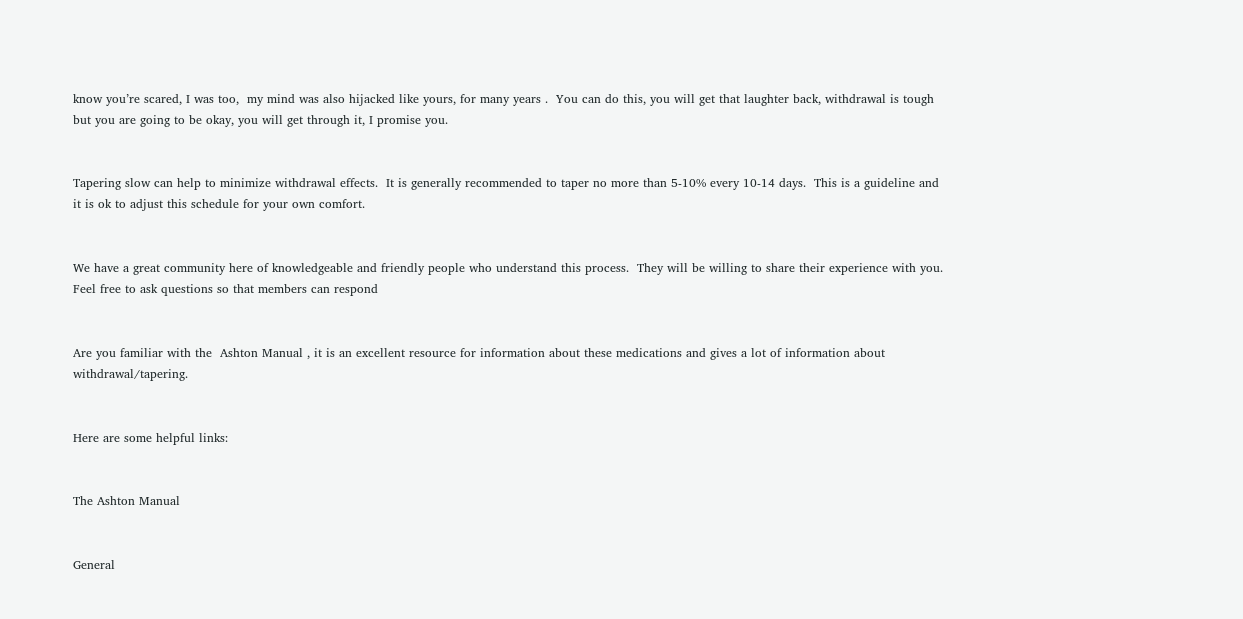know you’re scared, I was too,  my mind was also hijacked like yours, for many years .  You can do this, you will get that laughter back, withdrawal is tough but you are going to be okay, you will get through it, I promise you.


Tapering slow can help to minimize withdrawal effects.  It is generally recommended to taper no more than 5-10% every 10-14 days.  This is a guideline and it is ok to adjust this schedule for your own comfort.


We have a great community here of knowledgeable and friendly people who understand this process.  They will be willing to share their experience with you.  Feel free to ask questions so that members can respond


Are you familiar with the  Ashton Manual , it is an excellent resource for information about these medications and gives a lot of information about withdrawal/tapering.


Here are some helpful links:


The Ashton Manual


General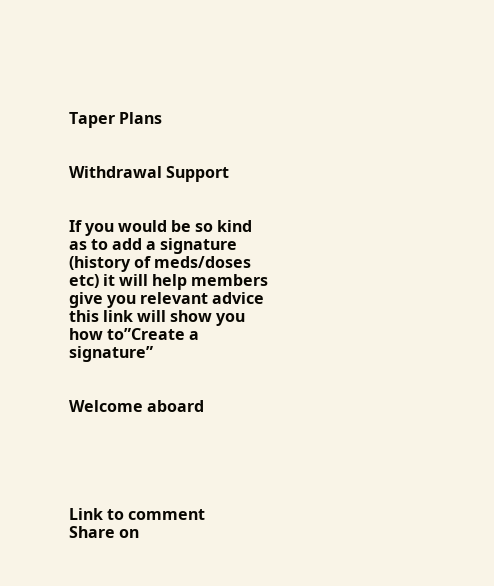Taper Plans


Withdrawal Support


If you would be so kind as to add a signature (history of meds/doses etc) it will help members give you relevant advice this link will show you how to”Create a signature”


Welcome aboard





Link to comment
Share on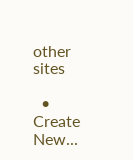other sites

  • Create New...